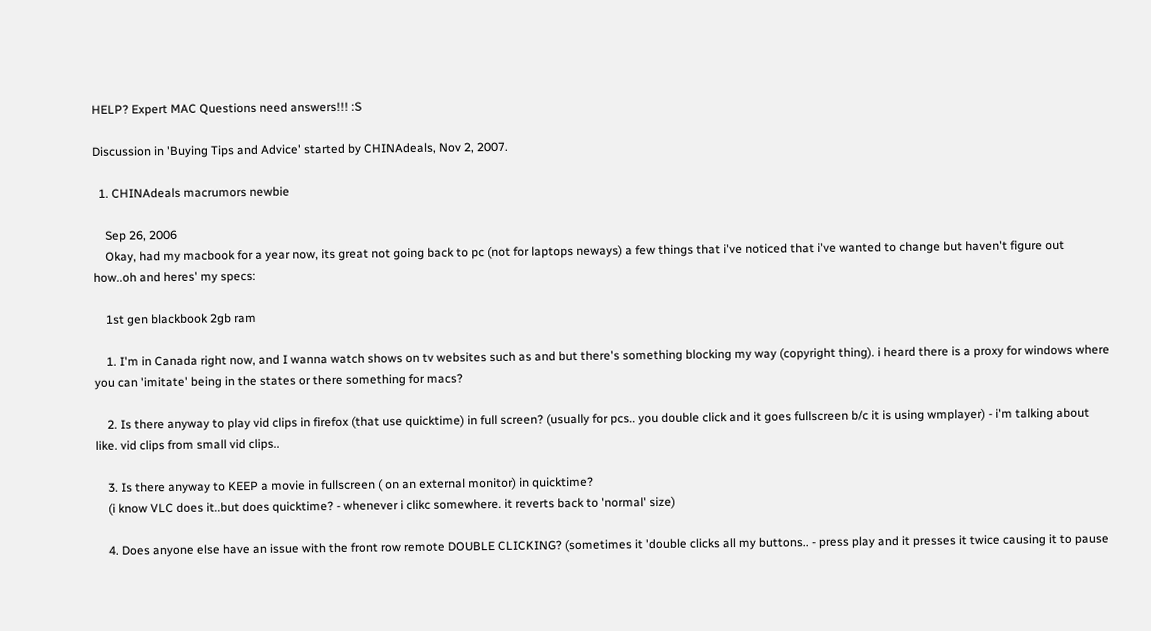HELP? Expert MAC Questions need answers!!! :S

Discussion in 'Buying Tips and Advice' started by CHINAdeals, Nov 2, 2007.

  1. CHINAdeals macrumors newbie

    Sep 26, 2006
    Okay, had my macbook for a year now, its great not going back to pc (not for laptops neways) a few things that i've noticed that i've wanted to change but haven't figure out how..oh and heres' my specs:

    1st gen blackbook 2gb ram

    1. I'm in Canada right now, and I wanna watch shows on tv websites such as and but there's something blocking my way (copyright thing). i heard there is a proxy for windows where you can 'imitate' being in the states or there something for macs?

    2. Is there anyway to play vid clips in firefox (that use quicktime) in full screen? (usually for pcs.. you double click and it goes fullscreen b/c it is using wmplayer) - i'm talking about like. vid clips from small vid clips..

    3. Is there anyway to KEEP a movie in fullscreen ( on an external monitor) in quicktime?
    (i know VLC does it..but does quicktime? - whenever i clikc somewhere. it reverts back to 'normal' size)

    4. Does anyone else have an issue with the front row remote DOUBLE CLICKING? (sometimes it 'double clicks all my buttons.. - press play and it presses it twice causing it to pause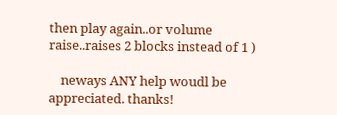then play again..or volume raise..raises 2 blocks instead of 1 )

    neways ANY help woudl be appreciated. thanks!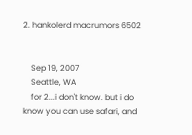2. hankolerd macrumors 6502


    Sep 19, 2007
    Seattle, WA
    for 2...i don't know. but i do know you can use safari, and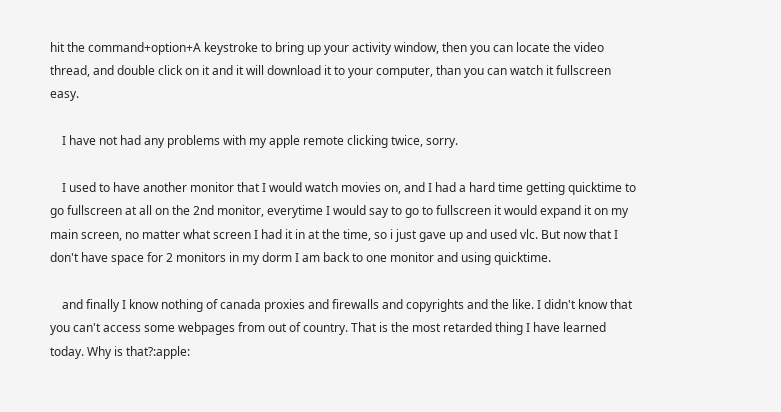hit the command+option+A keystroke to bring up your activity window, then you can locate the video thread, and double click on it and it will download it to your computer, than you can watch it fullscreen easy.

    I have not had any problems with my apple remote clicking twice, sorry.

    I used to have another monitor that I would watch movies on, and I had a hard time getting quicktime to go fullscreen at all on the 2nd monitor, everytime I would say to go to fullscreen it would expand it on my main screen, no matter what screen I had it in at the time, so i just gave up and used vlc. But now that I don't have space for 2 monitors in my dorm I am back to one monitor and using quicktime.

    and finally I know nothing of canada proxies and firewalls and copyrights and the like. I didn't know that you can't access some webpages from out of country. That is the most retarded thing I have learned today. Why is that?:apple: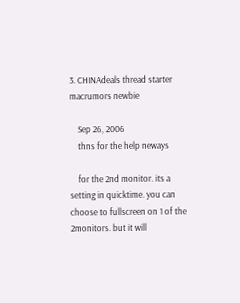3. CHINAdeals thread starter macrumors newbie

    Sep 26, 2006
    thns for the help neways

    for the 2nd monitor. its a setting in quicktime. you can choose to fullscreen on 1 of the 2monitors. but it will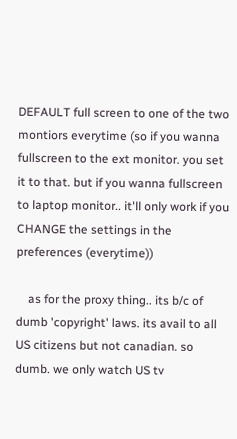DEFAULT full screen to one of the two montiors everytime (so if you wanna fullscreen to the ext monitor. you set it to that. but if you wanna fullscreen to laptop monitor.. it'll only work if you CHANGE the settings in the preferences (everytime))

    as for the proxy thing.. its b/c of dumb 'copyright' laws. its avail to all US citizens but not canadian. so dumb. we only watch US tv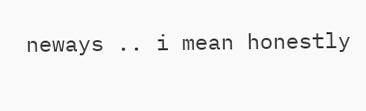neways .. i mean honestly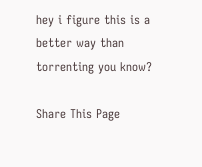hey i figure this is a better way than torrenting you know?

Share This Page